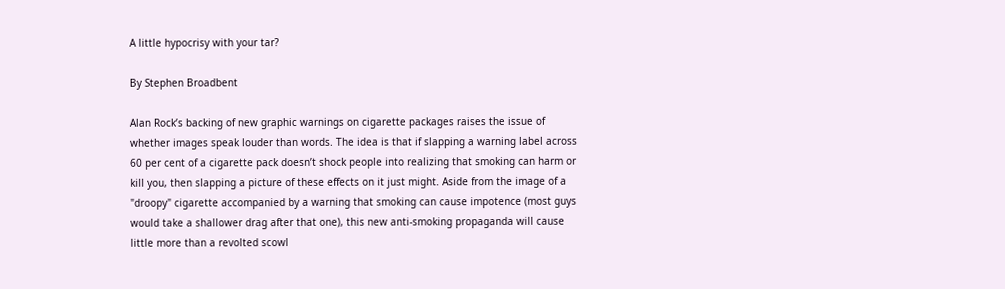A little hypocrisy with your tar?

By Stephen Broadbent

Alan Rock’s backing of new graphic warnings on cigarette packages raises the issue of whether images speak louder than words. The idea is that if slapping a warning label across 60 per cent of a cigarette pack doesn’t shock people into realizing that smoking can harm or kill you, then slapping a picture of these effects on it just might. Aside from the image of a "droopy" cigarette accompanied by a warning that smoking can cause impotence (most guys would take a shallower drag after that one), this new anti-smoking propaganda will cause little more than a revolted scowl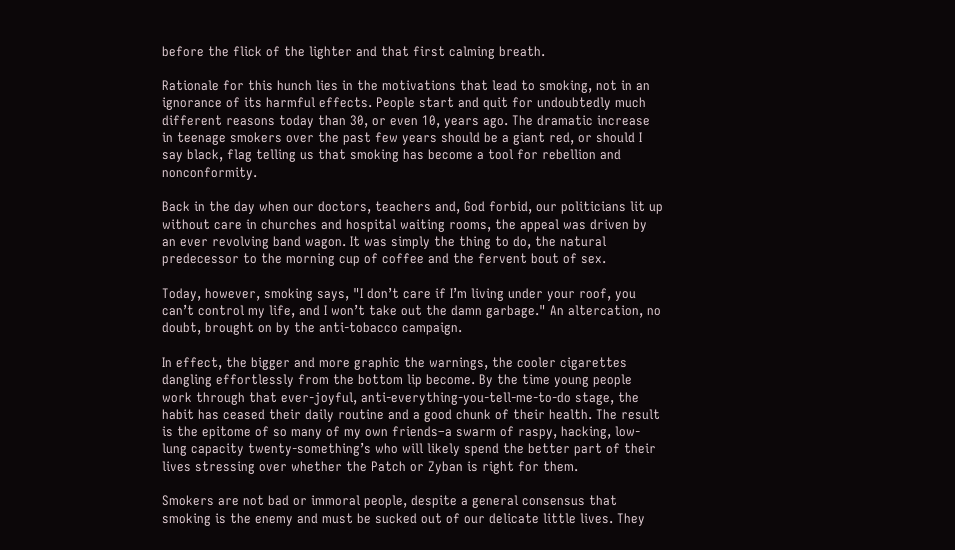before the flick of the lighter and that first calming breath.

Rationale for this hunch lies in the motivations that lead to smoking, not in an ignorance of its harmful effects. People start and quit for undoubtedly much different reasons today than 30, or even 10, years ago. The dramatic increase in teenage smokers over the past few years should be a giant red, or should I say black, flag telling us that smoking has become a tool for rebellion and nonconformity.

Back in the day when our doctors, teachers and, God forbid, our politicians lit up without care in churches and hospital waiting rooms, the appeal was driven by an ever revolving band wagon. It was simply the thing to do, the natural predecessor to the morning cup of coffee and the fervent bout of sex.

Today, however, smoking says, "I don’t care if I’m living under your roof, you can’t control my life, and I won’t take out the damn garbage." An altercation, no doubt, brought on by the anti-tobacco campaign.

In effect, the bigger and more graphic the warnings, the cooler cigarettes dangling effortlessly from the bottom lip become. By the time young people work through that ever-joyful, anti-everything-you-tell-me-to-do stage, the habit has ceased their daily routine and a good chunk of their health. The result is the epitome of so many of my own friends–a swarm of raspy, hacking, low-lung capacity twenty-something’s who will likely spend the better part of their lives stressing over whether the Patch or Zyban is right for them.

Smokers are not bad or immoral people, despite a general consensus that smoking is the enemy and must be sucked out of our delicate little lives. They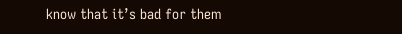know that it’s bad for them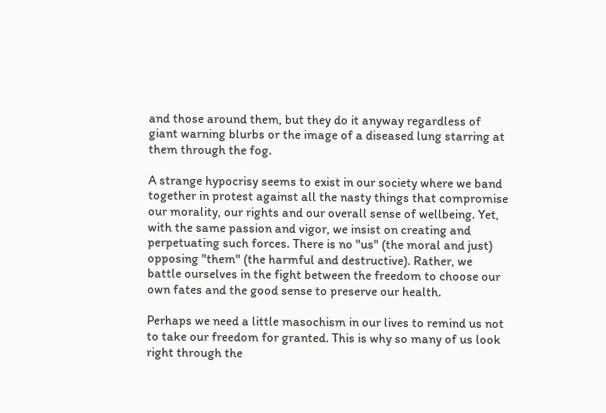and those around them, but they do it anyway regardless of giant warning blurbs or the image of a diseased lung starring at them through the fog.

A strange hypocrisy seems to exist in our society where we band together in protest against all the nasty things that compromise our morality, our rights and our overall sense of wellbeing. Yet, with the same passion and vigor, we insist on creating and perpetuating such forces. There is no "us" (the moral and just) opposing "them" (the harmful and destructive). Rather, we battle ourselves in the fight between the freedom to choose our own fates and the good sense to preserve our health.

Perhaps we need a little masochism in our lives to remind us not to take our freedom for granted. This is why so many of us look right through the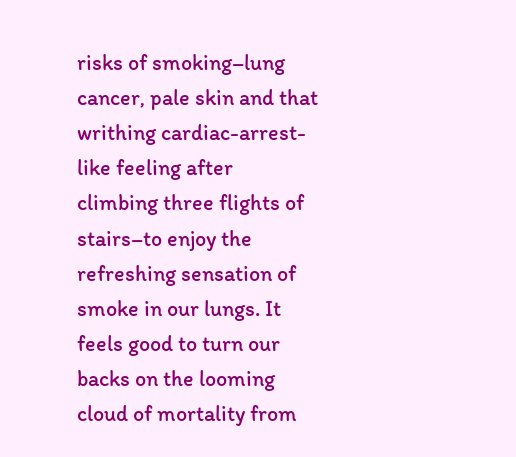risks of smoking–lung cancer, pale skin and that writhing cardiac-arrest-like feeling after climbing three flights of stairs–to enjoy the refreshing sensation of smoke in our lungs. It feels good to turn our backs on the looming cloud of mortality from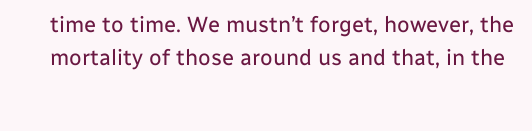time to time. We mustn’t forget, however, the mortality of those around us and that, in the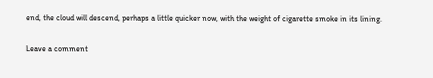end, the cloud will descend, perhaps a little quicker now, with the weight of cigarette smoke in its lining.

Leave a comment